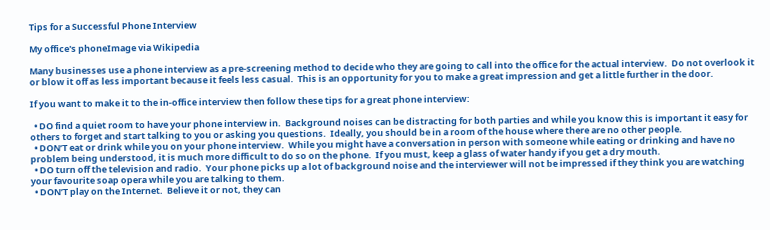Tips for a Successful Phone Interview

My office's phoneImage via Wikipedia

Many businesses use a phone interview as a pre-screening method to decide who they are going to call into the office for the actual interview.  Do not overlook it or blow it off as less important because it feels less casual.  This is an opportunity for you to make a great impression and get a little further in the door.

If you want to make it to the in-office interview then follow these tips for a great phone interview:

  • DO find a quiet room to have your phone interview in.  Background noises can be distracting for both parties and while you know this is important it easy for others to forget and start talking to you or asking you questions.  Ideally, you should be in a room of the house where there are no other people.
  • DON’T eat or drink while you on your phone interview.  While you might have a conversation in person with someone while eating or drinking and have no problem being understood, it is much more difficult to do so on the phone.  If you must, keep a glass of water handy if you get a dry mouth.
  • DO turn off the television and radio.  Your phone picks up a lot of background noise and the interviewer will not be impressed if they think you are watching your favourite soap opera while you are talking to them.
  • DON’T play on the Internet.  Believe it or not, they can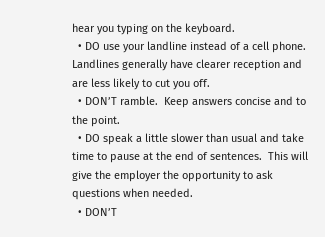hear you typing on the keyboard.
  • DO use your landline instead of a cell phone.  Landlines generally have clearer reception and are less likely to cut you off.
  • DON’T ramble.  Keep answers concise and to the point.
  • DO speak a little slower than usual and take time to pause at the end of sentences.  This will give the employer the opportunity to ask questions when needed.
  • DON’T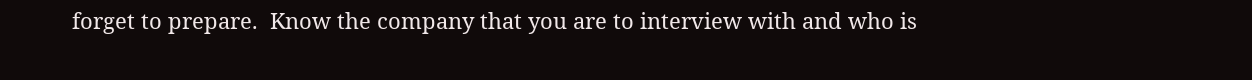forget to prepare.  Know the company that you are to interview with and who is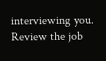interviewing you.  Review the job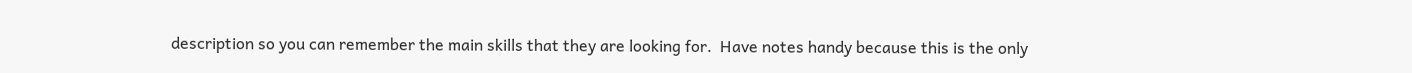description so you can remember the main skills that they are looking for.  Have notes handy because this is the only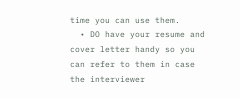time you can use them.
  • DO have your resume and cover letter handy so you can refer to them in case the interviewer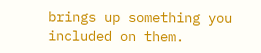brings up something you included on them.